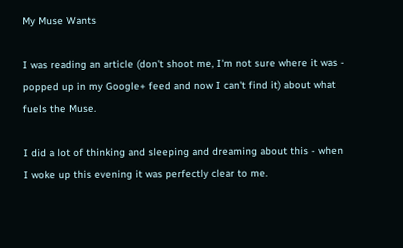My Muse Wants

I was reading an article (don't shoot me, I'm not sure where it was - popped up in my Google+ feed and now I can't find it) about what fuels the Muse.

I did a lot of thinking and sleeping and dreaming about this - when I woke up this evening it was perfectly clear to me.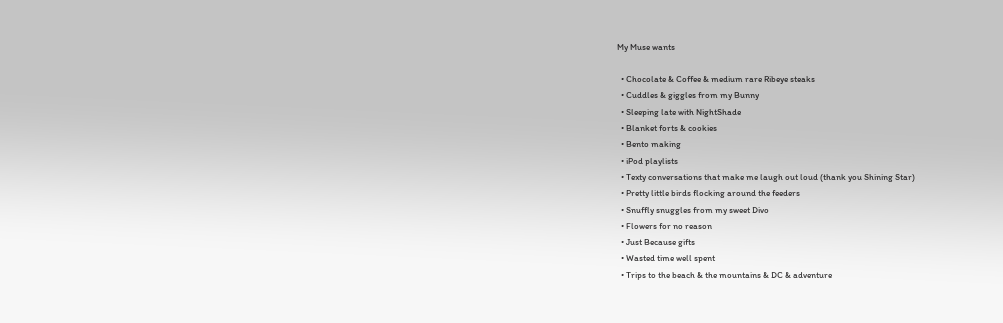My Muse wants

  • Chocolate & Coffee & medium rare Ribeye steaks
  • Cuddles & giggles from my Bunny
  • Sleeping late with NightShade
  • Blanket forts & cookies
  • Bento making
  • iPod playlists
  • Texty conversations that make me laugh out loud (thank you Shining Star)
  • Pretty little birds flocking around the feeders
  • Snuffly snuggles from my sweet Divo
  • Flowers for no reason
  • Just Because gifts
  • Wasted time well spent
  • Trips to the beach & the mountains & DC & adventure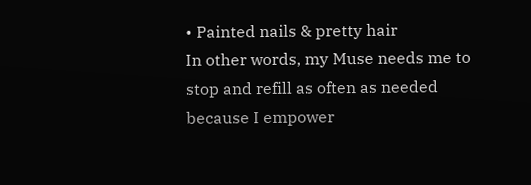• Painted nails & pretty hair
In other words, my Muse needs me to stop and refill as often as needed because I empower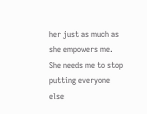her just as much as she empowers me. She needs me to stop putting everyone else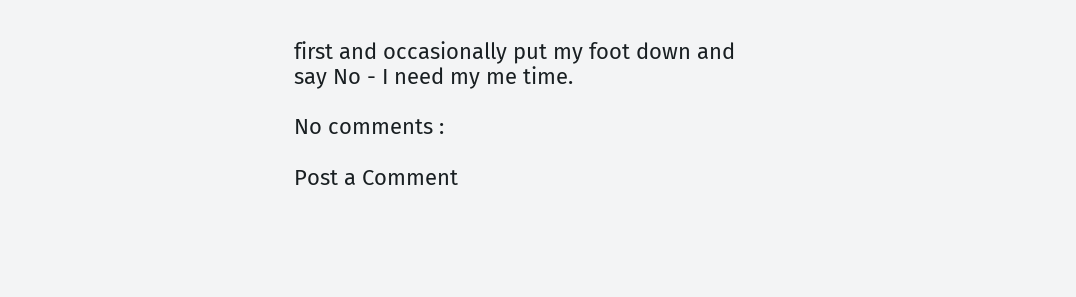first and occasionally put my foot down and say No - I need my me time.

No comments :

Post a Comment